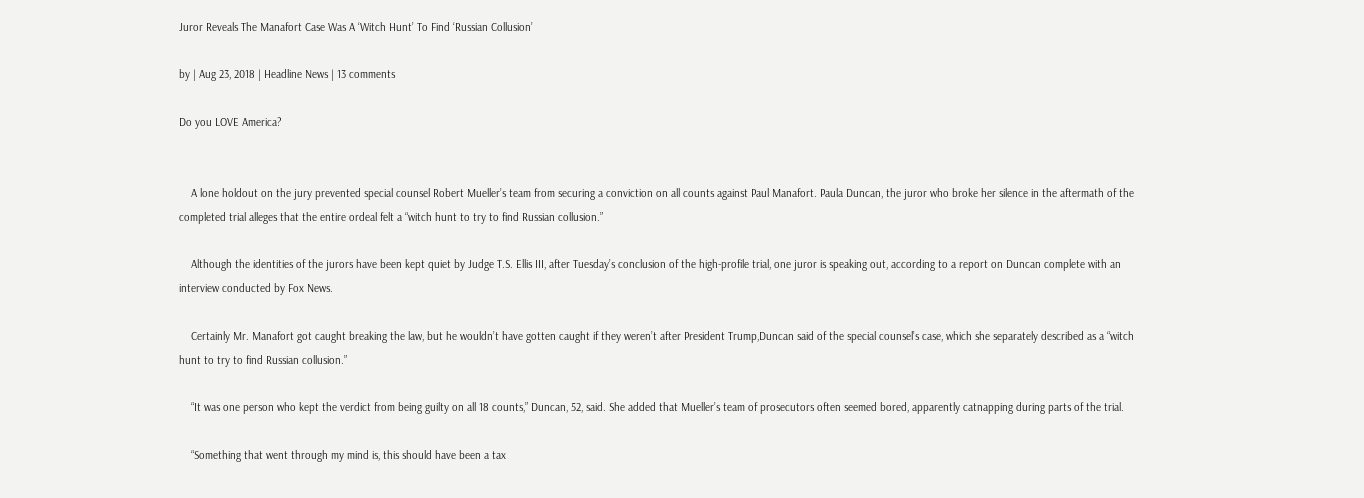Juror Reveals The Manafort Case Was A ‘Witch Hunt’ To Find ‘Russian Collusion’

by | Aug 23, 2018 | Headline News | 13 comments

Do you LOVE America?


    A lone holdout on the jury prevented special counsel Robert Mueller’s team from securing a conviction on all counts against Paul Manafort. Paula Duncan, the juror who broke her silence in the aftermath of the completed trial alleges that the entire ordeal felt a “witch hunt to try to find Russian collusion.”

    Although the identities of the jurors have been kept quiet by Judge T.S. Ellis III, after Tuesday’s conclusion of the high-profile trial, one juror is speaking out, according to a report on Duncan complete with an interview conducted by Fox News.

    Certainly Mr. Manafort got caught breaking the law, but he wouldn’t have gotten caught if they weren’t after President Trump,Duncan said of the special counsel’s case, which she separately described as a “witch hunt to try to find Russian collusion.”

    “It was one person who kept the verdict from being guilty on all 18 counts,” Duncan, 52, said. She added that Mueller’s team of prosecutors often seemed bored, apparently catnapping during parts of the trial.

    “Something that went through my mind is, this should have been a tax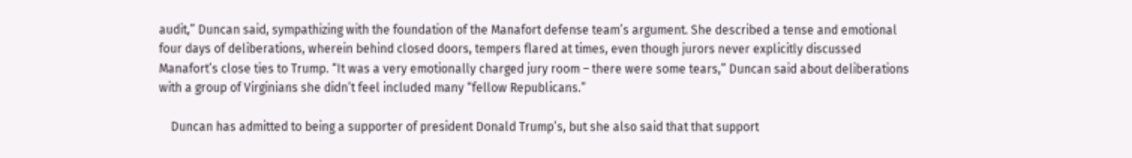audit,” Duncan said, sympathizing with the foundation of the Manafort defense team’s argument. She described a tense and emotional four days of deliberations, wherein behind closed doors, tempers flared at times, even though jurors never explicitly discussed Manafort’s close ties to Trump. “It was a very emotionally charged jury room – there were some tears,” Duncan said about deliberations with a group of Virginians she didn’t feel included many “fellow Republicans.”

    Duncan has admitted to being a supporter of president Donald Trump’s, but she also said that that support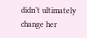didn’t ultimately change her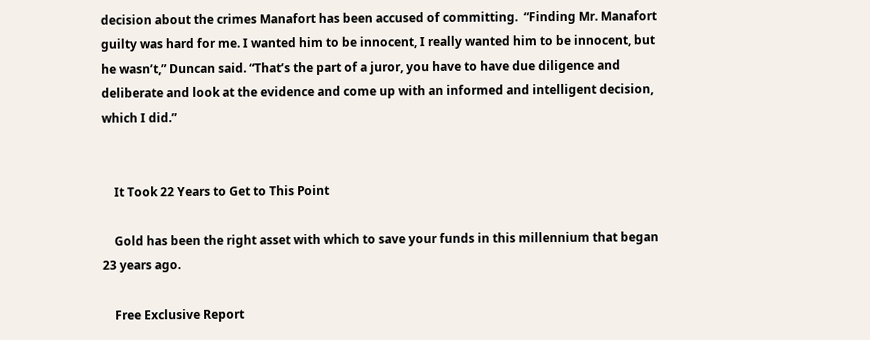decision about the crimes Manafort has been accused of committing.  “Finding Mr. Manafort guilty was hard for me. I wanted him to be innocent, I really wanted him to be innocent, but he wasn’t,” Duncan said. “That’s the part of a juror, you have to have due diligence and deliberate and look at the evidence and come up with an informed and intelligent decision, which I did.”


    It Took 22 Years to Get to This Point

    Gold has been the right asset with which to save your funds in this millennium that began 23 years ago.

    Free Exclusive Report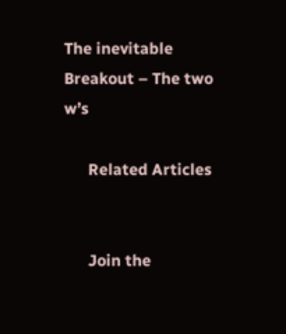The inevitable Breakout – The two w’s

      Related Articles


      Join the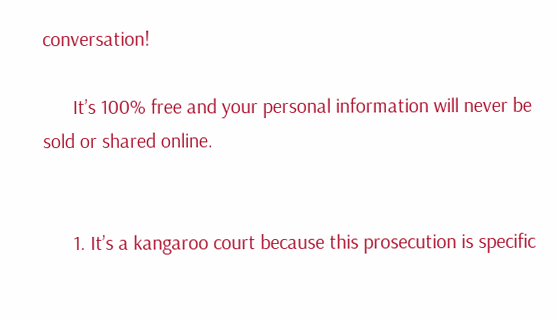conversation!

      It’s 100% free and your personal information will never be sold or shared online.


      1. It’s a kangaroo court because this prosecution is specific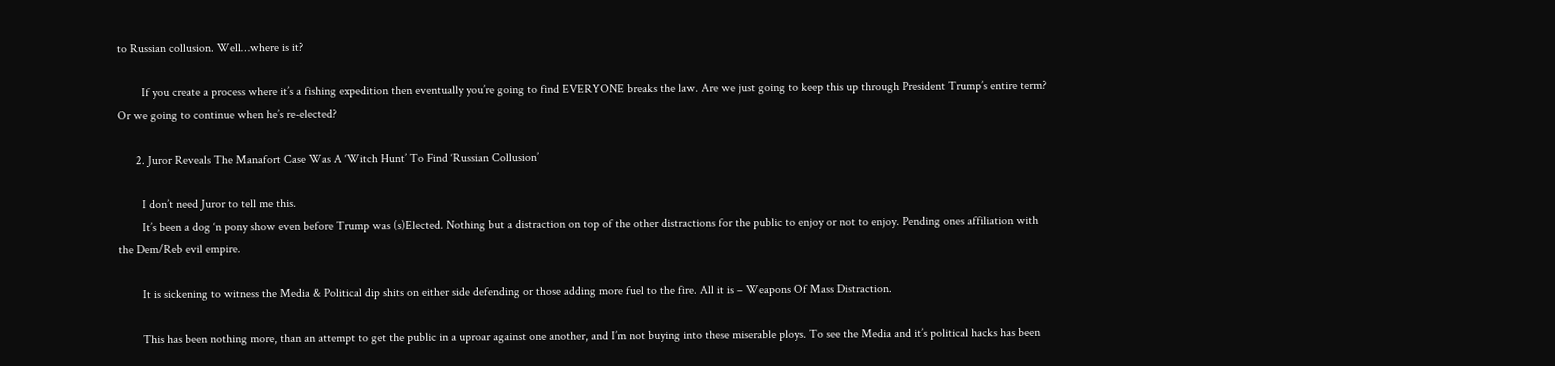to Russian collusion. Well…where is it?

        If you create a process where it’s a fishing expedition then eventually you’re going to find EVERYONE breaks the law. Are we just going to keep this up through President Trump’s entire term? Or we going to continue when he’s re-elected?

      2. Juror Reveals The Manafort Case Was A ‘Witch Hunt’ To Find ‘Russian Collusion’

        I don’t need Juror to tell me this.
        It’s been a dog ‘n pony show even before Trump was (s)Elected. Nothing but a distraction on top of the other distractions for the public to enjoy or not to enjoy. Pending ones affiliation with the Dem/Reb evil empire.

        It is sickening to witness the Media & Political dip shits on either side defending or those adding more fuel to the fire. All it is – Weapons Of Mass Distraction.

        This has been nothing more, than an attempt to get the public in a uproar against one another, and I’m not buying into these miserable ploys. To see the Media and it’s political hacks has been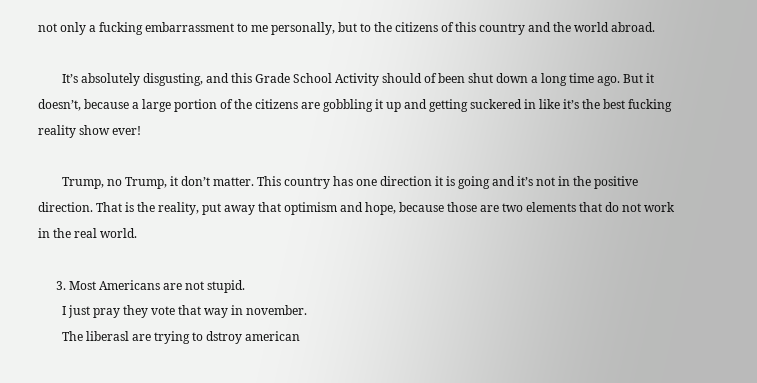not only a fucking embarrassment to me personally, but to the citizens of this country and the world abroad.

        It’s absolutely disgusting, and this Grade School Activity should of been shut down a long time ago. But it doesn’t, because a large portion of the citizens are gobbling it up and getting suckered in like it’s the best fucking reality show ever!

        Trump, no Trump, it don’t matter. This country has one direction it is going and it’s not in the positive direction. That is the reality, put away that optimism and hope, because those are two elements that do not work in the real world.

      3. Most Americans are not stupid.
        I just pray they vote that way in november.
        The liberasl are trying to dstroy american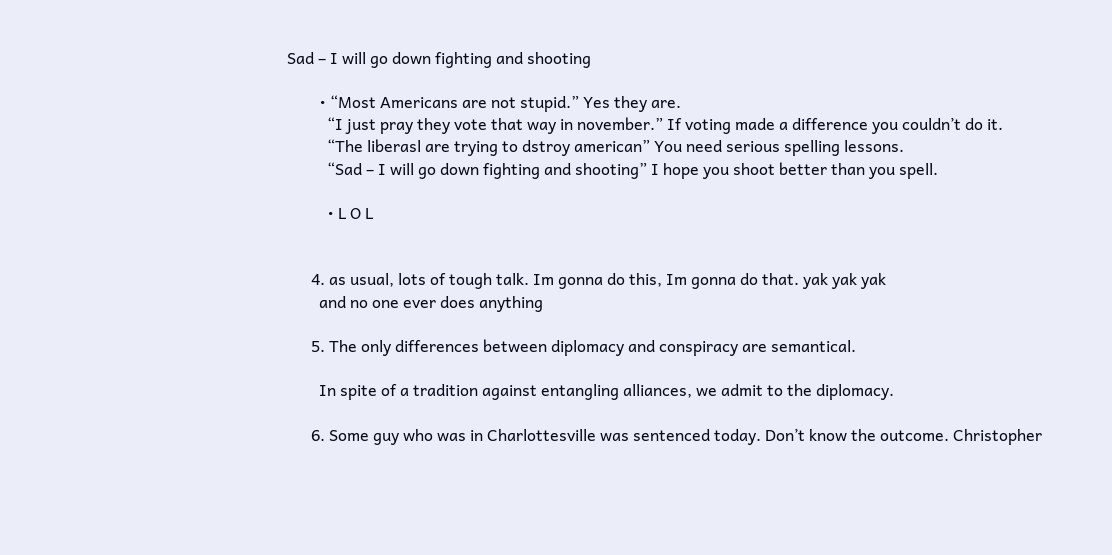Sad – I will go down fighting and shooting

        • “Most Americans are not stupid.” Yes they are.
          “I just pray they vote that way in november.” If voting made a difference you couldn’t do it.
          “The liberasl are trying to dstroy american” You need serious spelling lessons.
          “Sad – I will go down fighting and shooting” I hope you shoot better than you spell.

          • L O L


      4. as usual, lots of tough talk. Im gonna do this, Im gonna do that. yak yak yak
        and no one ever does anything

      5. The only differences between diplomacy and conspiracy are semantical.

        In spite of a tradition against entangling alliances, we admit to the diplomacy.

      6. Some guy who was in Charlottesville was sentenced today. Don’t know the outcome. Christopher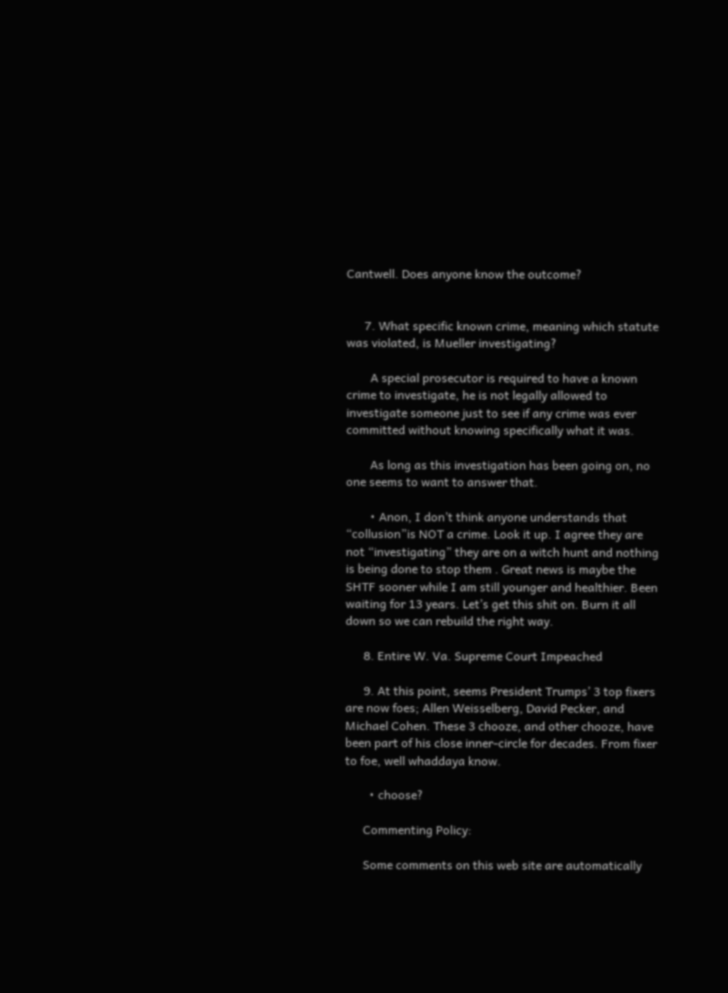Cantwell. Does anyone know the outcome?


      7. What specific known crime, meaning which statute was violated, is Mueller investigating?

        A special prosecutor is required to have a known crime to investigate, he is not legally allowed to investigate someone just to see if any crime was ever committed without knowing specifically what it was.

        As long as this investigation has been going on, no one seems to want to answer that.

        • Anon, I don’t think anyone understands that “collusion”is NOT a crime. Look it up. I agree they are not “investigating” they are on a witch hunt and nothing is being done to stop them . Great news is maybe the SHTF sooner while I am still younger and healthier. Been waiting for 13 years. Let’s get this shit on. Burn it all down so we can rebuild the right way.

      8. Entire W. Va. Supreme Court Impeached

      9. At this point, seems President Trumps’ 3 top fixers are now foes; Allen Weisselberg, David Pecker, and Michael Cohen. These 3 chooze, and other chooze, have been part of his close inner-circle for decades. From fixer to foe, well whaddaya know.

        • choose?

      Commenting Policy:

      Some comments on this web site are automatically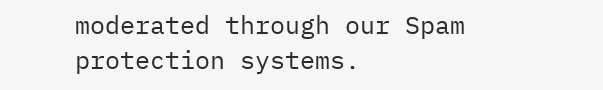moderated through our Spam protection systems.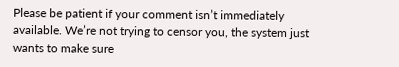Please be patient if your comment isn’t immediately available. We’re not trying to censor you, the system just wants to make sure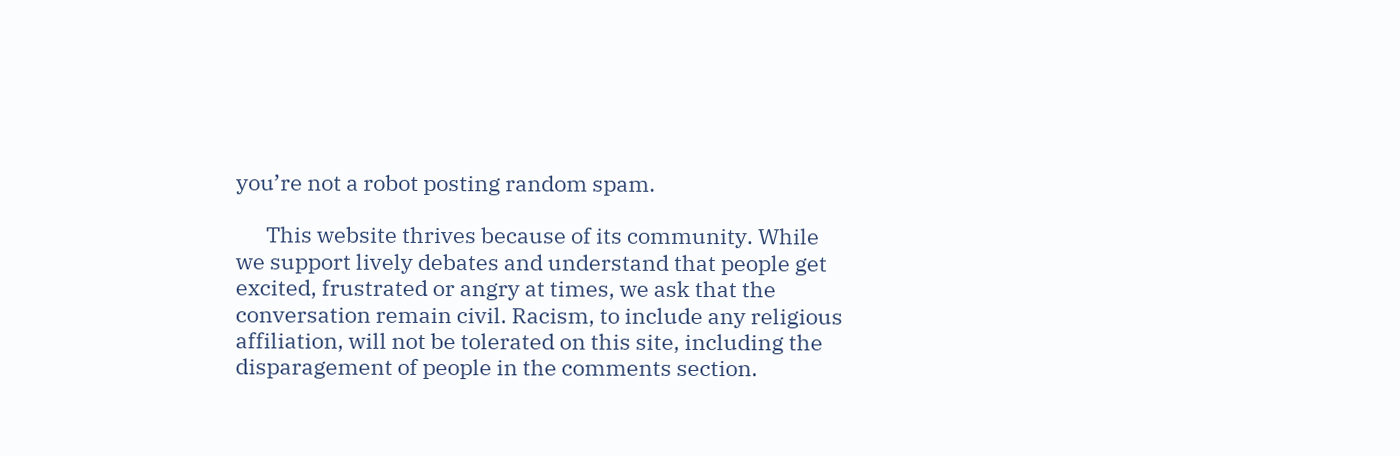you’re not a robot posting random spam.

      This website thrives because of its community. While we support lively debates and understand that people get excited, frustrated or angry at times, we ask that the conversation remain civil. Racism, to include any religious affiliation, will not be tolerated on this site, including the disparagement of people in the comments section.